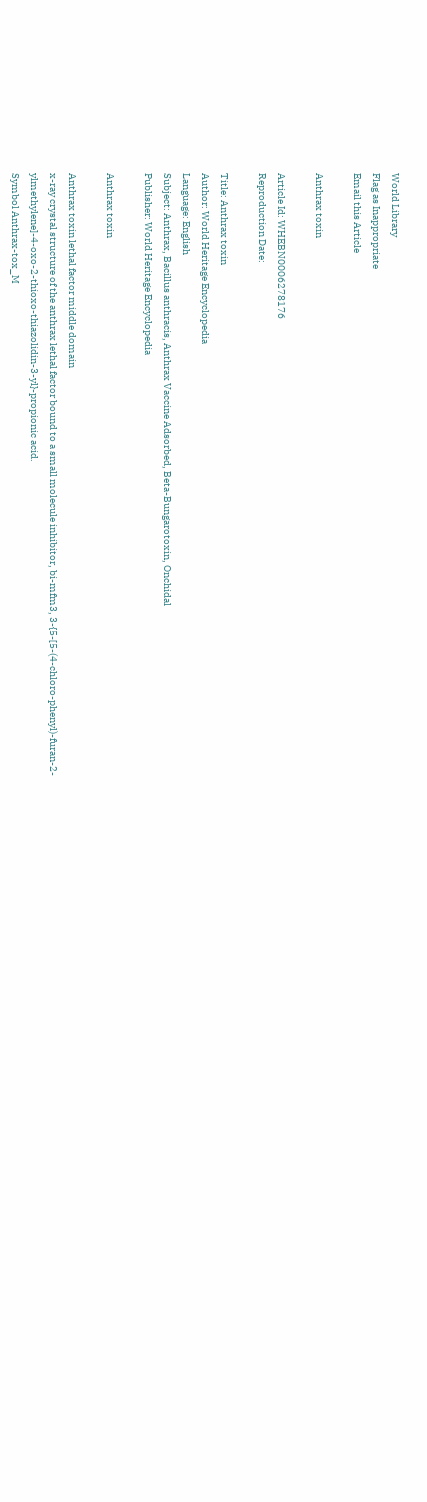World Library
Flag as Inappropriate
Email this Article

Anthrax toxin

Article Id: WHEBN0006278176
Reproduction Date:

Title: Anthrax toxin
Author: World Heritage Encyclopedia
Language: English
Subject: Anthrax, Bacillus anthracis, Anthrax Vaccine Adsorbed, Beta-Bungarotoxin, Onchidal
Publisher: World Heritage Encyclopedia

Anthrax toxin

Anthrax toxin lethal factor middle domain
x-ray crystal structure of the anthrax lethal factor bound to a small molecule inhibitor, bi-mfm3, 3-{5-[5-(4-chloro-phenyl)-furan-2-ylmethylene]-4-oxo-2-thioxo-thiazolidin-3-yl}-propionic acid.
Symbol Anthrax-tox_M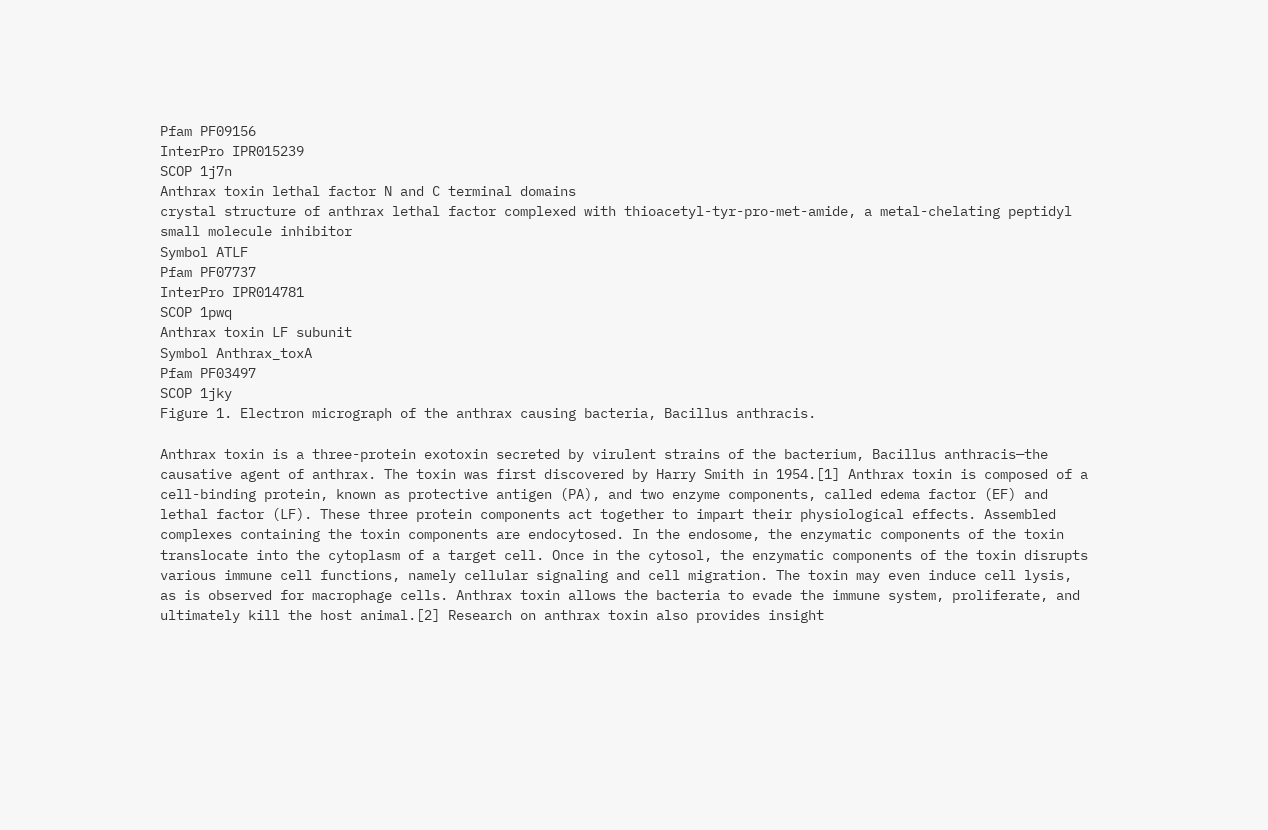Pfam PF09156
InterPro IPR015239
SCOP 1j7n
Anthrax toxin lethal factor N and C terminal domains
crystal structure of anthrax lethal factor complexed with thioacetyl-tyr-pro-met-amide, a metal-chelating peptidyl small molecule inhibitor
Symbol ATLF
Pfam PF07737
InterPro IPR014781
SCOP 1pwq
Anthrax toxin LF subunit
Symbol Anthrax_toxA
Pfam PF03497
SCOP 1jky
Figure 1. Electron micrograph of the anthrax causing bacteria, Bacillus anthracis.

Anthrax toxin is a three-protein exotoxin secreted by virulent strains of the bacterium, Bacillus anthracis—the causative agent of anthrax. The toxin was first discovered by Harry Smith in 1954.[1] Anthrax toxin is composed of a cell-binding protein, known as protective antigen (PA), and two enzyme components, called edema factor (EF) and lethal factor (LF). These three protein components act together to impart their physiological effects. Assembled complexes containing the toxin components are endocytosed. In the endosome, the enzymatic components of the toxin translocate into the cytoplasm of a target cell. Once in the cytosol, the enzymatic components of the toxin disrupts various immune cell functions, namely cellular signaling and cell migration. The toxin may even induce cell lysis, as is observed for macrophage cells. Anthrax toxin allows the bacteria to evade the immune system, proliferate, and ultimately kill the host animal.[2] Research on anthrax toxin also provides insight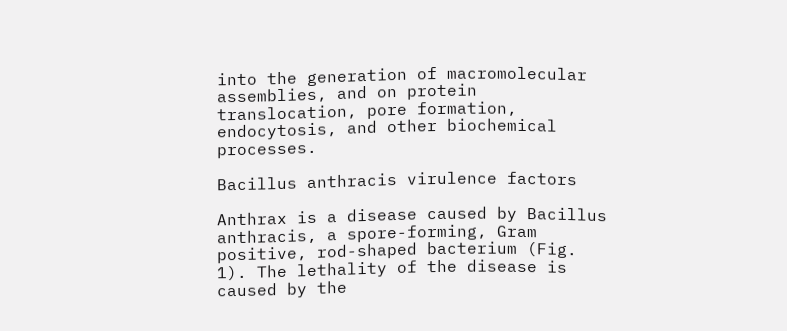into the generation of macromolecular assemblies, and on protein translocation, pore formation, endocytosis, and other biochemical processes.

Bacillus anthracis virulence factors

Anthrax is a disease caused by Bacillus anthracis, a spore-forming, Gram positive, rod-shaped bacterium (Fig. 1). The lethality of the disease is caused by the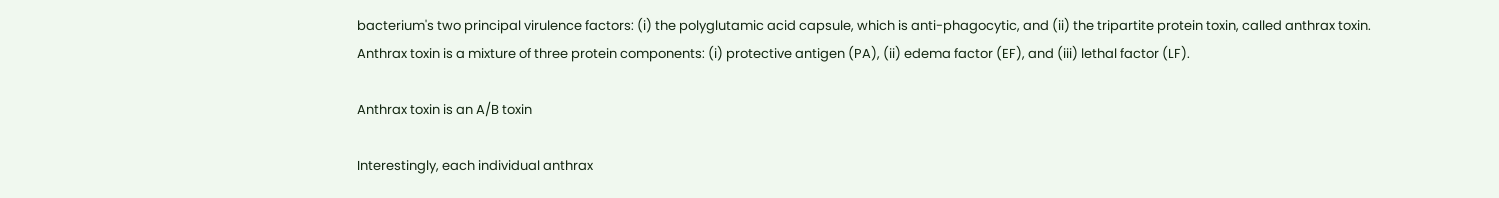bacterium's two principal virulence factors: (i) the polyglutamic acid capsule, which is anti-phagocytic, and (ii) the tripartite protein toxin, called anthrax toxin. Anthrax toxin is a mixture of three protein components: (i) protective antigen (PA), (ii) edema factor (EF), and (iii) lethal factor (LF).

Anthrax toxin is an A/B toxin

Interestingly, each individual anthrax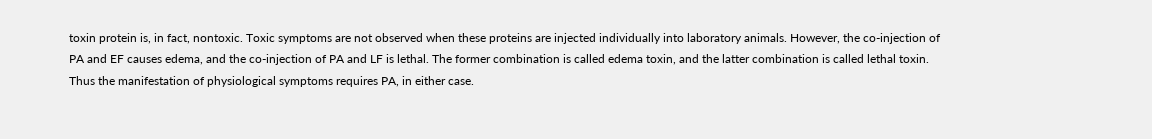toxin protein is, in fact, nontoxic. Toxic symptoms are not observed when these proteins are injected individually into laboratory animals. However, the co-injection of PA and EF causes edema, and the co-injection of PA and LF is lethal. The former combination is called edema toxin, and the latter combination is called lethal toxin. Thus the manifestation of physiological symptoms requires PA, in either case.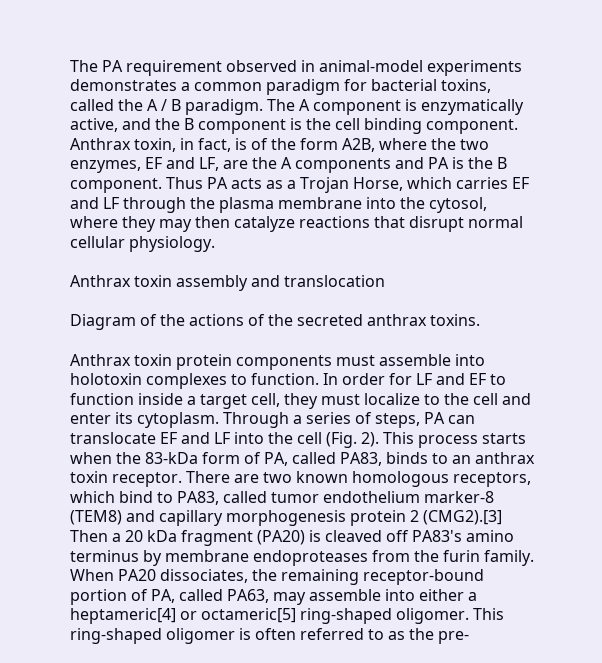The PA requirement observed in animal-model experiments demonstrates a common paradigm for bacterial toxins, called the A / B paradigm. The A component is enzymatically active, and the B component is the cell binding component. Anthrax toxin, in fact, is of the form A2B, where the two enzymes, EF and LF, are the A components and PA is the B component. Thus PA acts as a Trojan Horse, which carries EF and LF through the plasma membrane into the cytosol, where they may then catalyze reactions that disrupt normal cellular physiology.

Anthrax toxin assembly and translocation

Diagram of the actions of the secreted anthrax toxins.

Anthrax toxin protein components must assemble into holotoxin complexes to function. In order for LF and EF to function inside a target cell, they must localize to the cell and enter its cytoplasm. Through a series of steps, PA can translocate EF and LF into the cell (Fig. 2). This process starts when the 83-kDa form of PA, called PA83, binds to an anthrax toxin receptor. There are two known homologous receptors, which bind to PA83, called tumor endothelium marker-8 (TEM8) and capillary morphogenesis protein 2 (CMG2).[3] Then a 20 kDa fragment (PA20) is cleaved off PA83's amino terminus by membrane endoproteases from the furin family. When PA20 dissociates, the remaining receptor-bound portion of PA, called PA63, may assemble into either a heptameric[4] or octameric[5] ring-shaped oligomer. This ring-shaped oligomer is often referred to as the pre-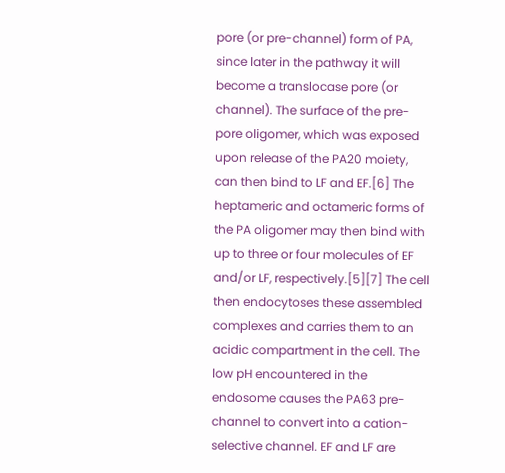pore (or pre-channel) form of PA, since later in the pathway it will become a translocase pore (or channel). The surface of the pre-pore oligomer, which was exposed upon release of the PA20 moiety, can then bind to LF and EF.[6] The heptameric and octameric forms of the PA oligomer may then bind with up to three or four molecules of EF and/or LF, respectively.[5][7] The cell then endocytoses these assembled complexes and carries them to an acidic compartment in the cell. The low pH encountered in the endosome causes the PA63 pre-channel to convert into a cation-selective channel. EF and LF are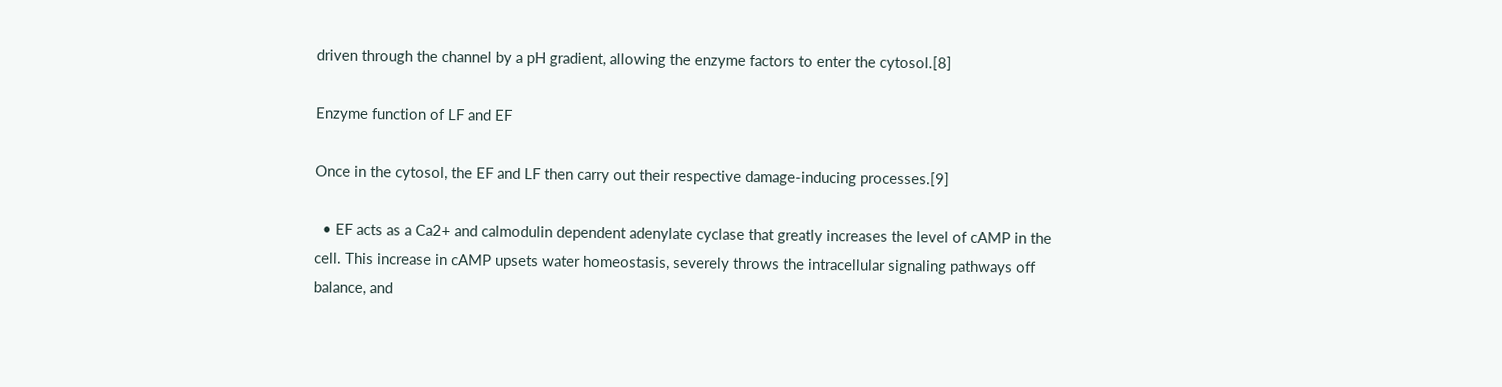driven through the channel by a pH gradient, allowing the enzyme factors to enter the cytosol.[8]

Enzyme function of LF and EF

Once in the cytosol, the EF and LF then carry out their respective damage-inducing processes.[9]

  • EF acts as a Ca2+ and calmodulin dependent adenylate cyclase that greatly increases the level of cAMP in the cell. This increase in cAMP upsets water homeostasis, severely throws the intracellular signaling pathways off balance, and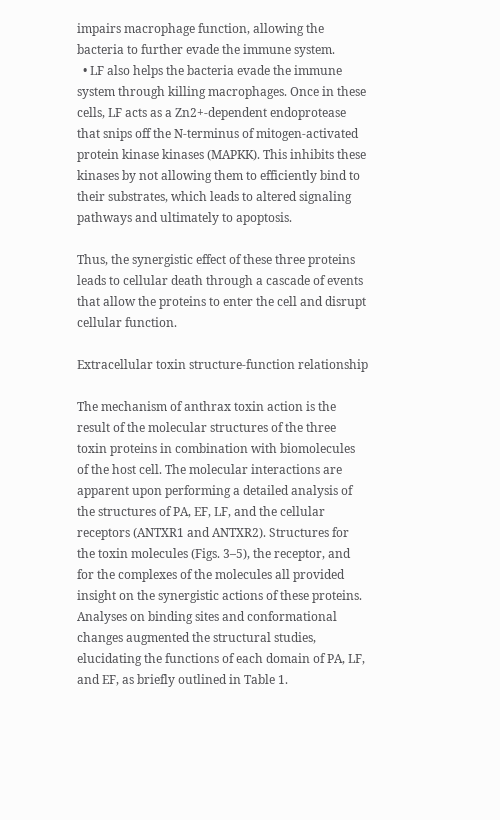impairs macrophage function, allowing the bacteria to further evade the immune system.
  • LF also helps the bacteria evade the immune system through killing macrophages. Once in these cells, LF acts as a Zn2+-dependent endoprotease that snips off the N-terminus of mitogen-activated protein kinase kinases (MAPKK). This inhibits these kinases by not allowing them to efficiently bind to their substrates, which leads to altered signaling pathways and ultimately to apoptosis.

Thus, the synergistic effect of these three proteins leads to cellular death through a cascade of events that allow the proteins to enter the cell and disrupt cellular function.

Extracellular toxin structure-function relationship

The mechanism of anthrax toxin action is the result of the molecular structures of the three toxin proteins in combination with biomolecules of the host cell. The molecular interactions are apparent upon performing a detailed analysis of the structures of PA, EF, LF, and the cellular receptors (ANTXR1 and ANTXR2). Structures for the toxin molecules (Figs. 3–5), the receptor, and for the complexes of the molecules all provided insight on the synergistic actions of these proteins. Analyses on binding sites and conformational changes augmented the structural studies, elucidating the functions of each domain of PA, LF, and EF, as briefly outlined in Table 1.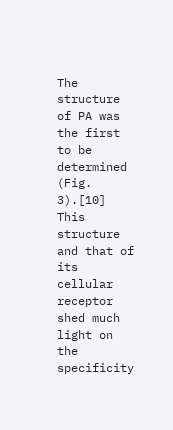The structure of PA was the first to be determined (Fig. 3).[10] This structure and that of its cellular receptor shed much light on the specificity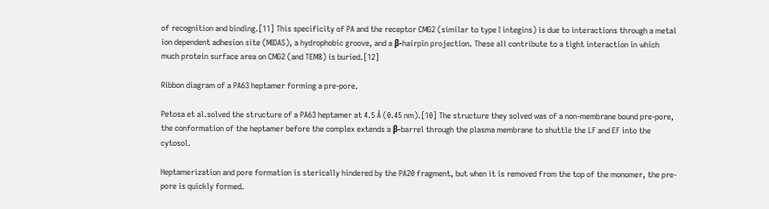of recognition and binding.[11] This specificity of PA and the receptor CMG2 (similar to type I integins) is due to interactions through a metal ion dependent adhesion site (MIDAS), a hydrophobic groove, and a β-hairpin projection. These all contribute to a tight interaction in which much protein surface area on CMG2 (and TEM8) is buried.[12]

Ribbon diagram of a PA63 heptamer forming a pre-pore.

Petosa et al.solved the structure of a PA63 heptamer at 4.5 Å (0.45 nm).[10] The structure they solved was of a non-membrane bound pre-pore, the conformation of the heptamer before the complex extends a β-barrel through the plasma membrane to shuttle the LF and EF into the cytosol.

Heptamerization and pore formation is sterically hindered by the PA20 fragment, but when it is removed from the top of the monomer, the pre-pore is quickly formed.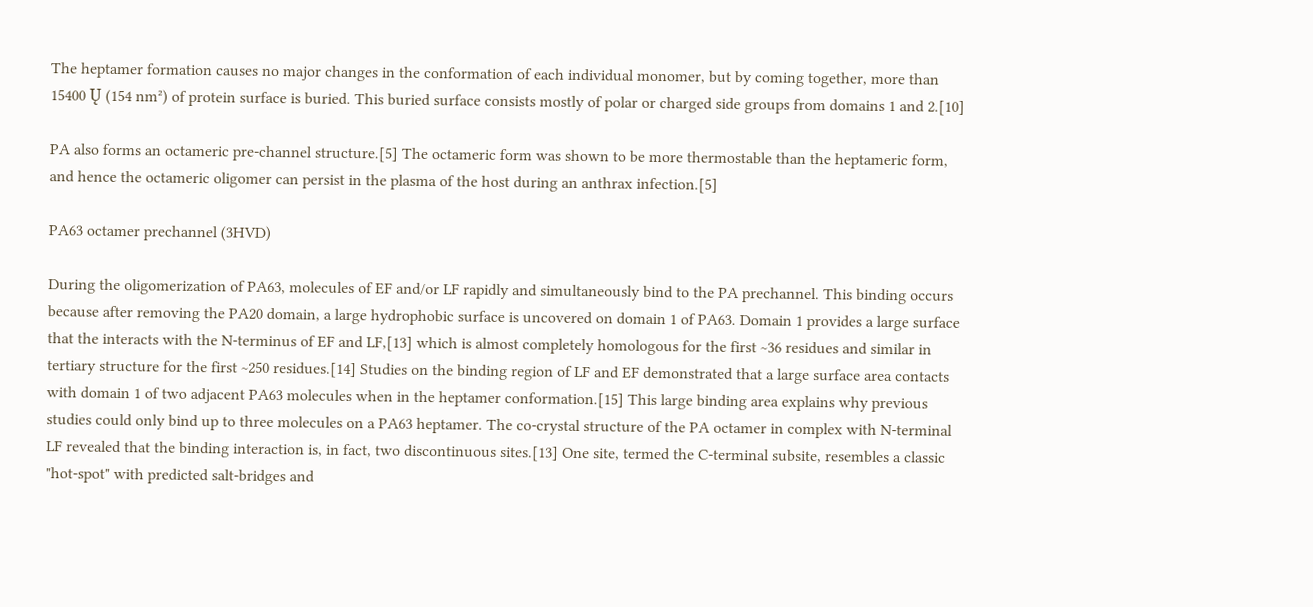The heptamer formation causes no major changes in the conformation of each individual monomer, but by coming together, more than 15400 Ų (154 nm²) of protein surface is buried. This buried surface consists mostly of polar or charged side groups from domains 1 and 2.[10]

PA also forms an octameric pre-channel structure.[5] The octameric form was shown to be more thermostable than the heptameric form, and hence the octameric oligomer can persist in the plasma of the host during an anthrax infection.[5]

PA63 octamer prechannel (3HVD)

During the oligomerization of PA63, molecules of EF and/or LF rapidly and simultaneously bind to the PA prechannel. This binding occurs because after removing the PA20 domain, a large hydrophobic surface is uncovered on domain 1 of PA63. Domain 1 provides a large surface that the interacts with the N-terminus of EF and LF,[13] which is almost completely homologous for the first ~36 residues and similar in tertiary structure for the first ~250 residues.[14] Studies on the binding region of LF and EF demonstrated that a large surface area contacts with domain 1 of two adjacent PA63 molecules when in the heptamer conformation.[15] This large binding area explains why previous studies could only bind up to three molecules on a PA63 heptamer. The co-crystal structure of the PA octamer in complex with N-terminal LF revealed that the binding interaction is, in fact, two discontinuous sites.[13] One site, termed the C-terminal subsite, resembles a classic "hot-spot" with predicted salt-bridges and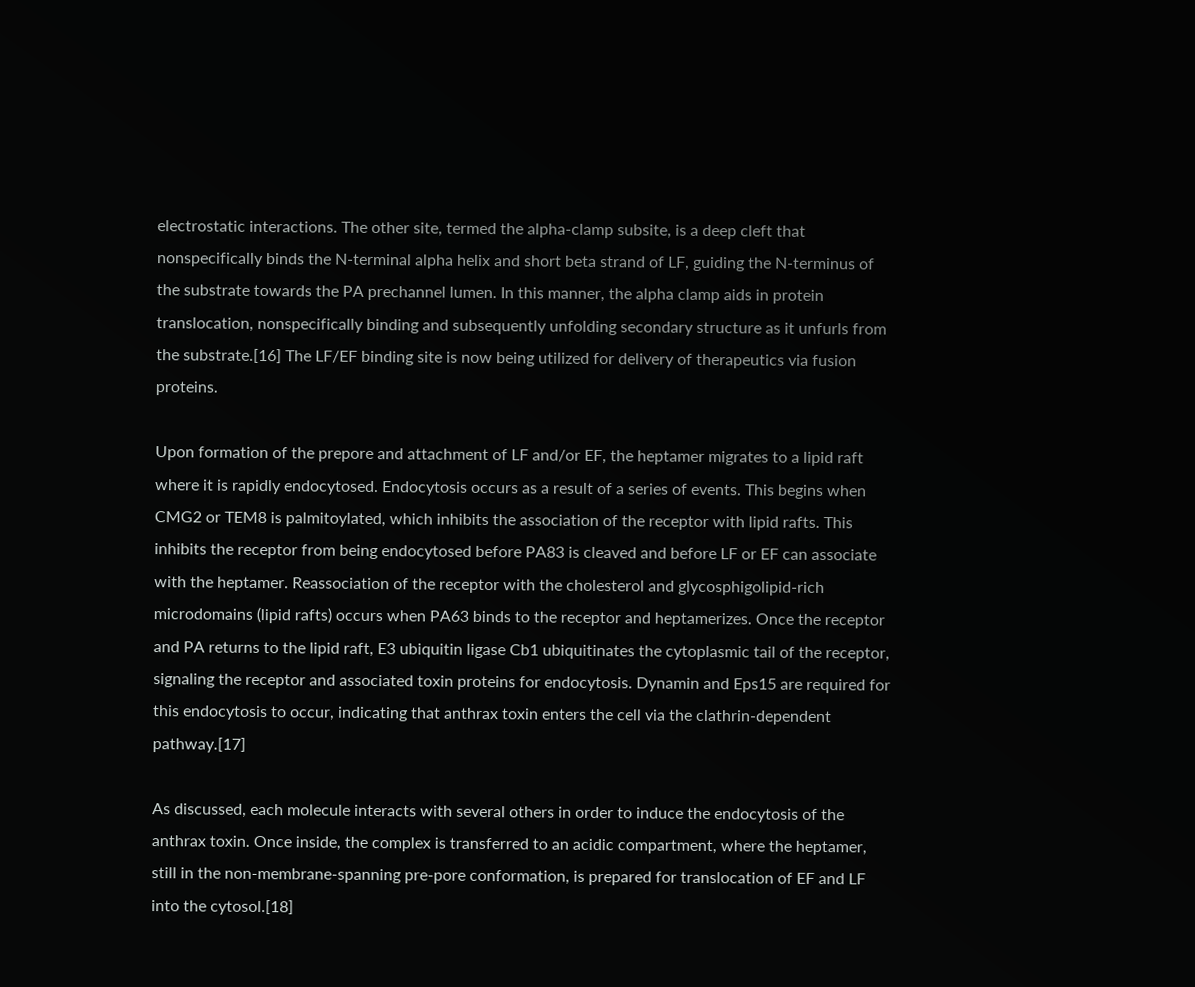electrostatic interactions. The other site, termed the alpha-clamp subsite, is a deep cleft that nonspecifically binds the N-terminal alpha helix and short beta strand of LF, guiding the N-terminus of the substrate towards the PA prechannel lumen. In this manner, the alpha clamp aids in protein translocation, nonspecifically binding and subsequently unfolding secondary structure as it unfurls from the substrate.[16] The LF/EF binding site is now being utilized for delivery of therapeutics via fusion proteins.

Upon formation of the prepore and attachment of LF and/or EF, the heptamer migrates to a lipid raft where it is rapidly endocytosed. Endocytosis occurs as a result of a series of events. This begins when CMG2 or TEM8 is palmitoylated, which inhibits the association of the receptor with lipid rafts. This inhibits the receptor from being endocytosed before PA83 is cleaved and before LF or EF can associate with the heptamer. Reassociation of the receptor with the cholesterol and glycosphigolipid-rich microdomains (lipid rafts) occurs when PA63 binds to the receptor and heptamerizes. Once the receptor and PA returns to the lipid raft, E3 ubiquitin ligase Cb1 ubiquitinates the cytoplasmic tail of the receptor, signaling the receptor and associated toxin proteins for endocytosis. Dynamin and Eps15 are required for this endocytosis to occur, indicating that anthrax toxin enters the cell via the clathrin-dependent pathway.[17]

As discussed, each molecule interacts with several others in order to induce the endocytosis of the anthrax toxin. Once inside, the complex is transferred to an acidic compartment, where the heptamer, still in the non-membrane-spanning pre-pore conformation, is prepared for translocation of EF and LF into the cytosol.[18]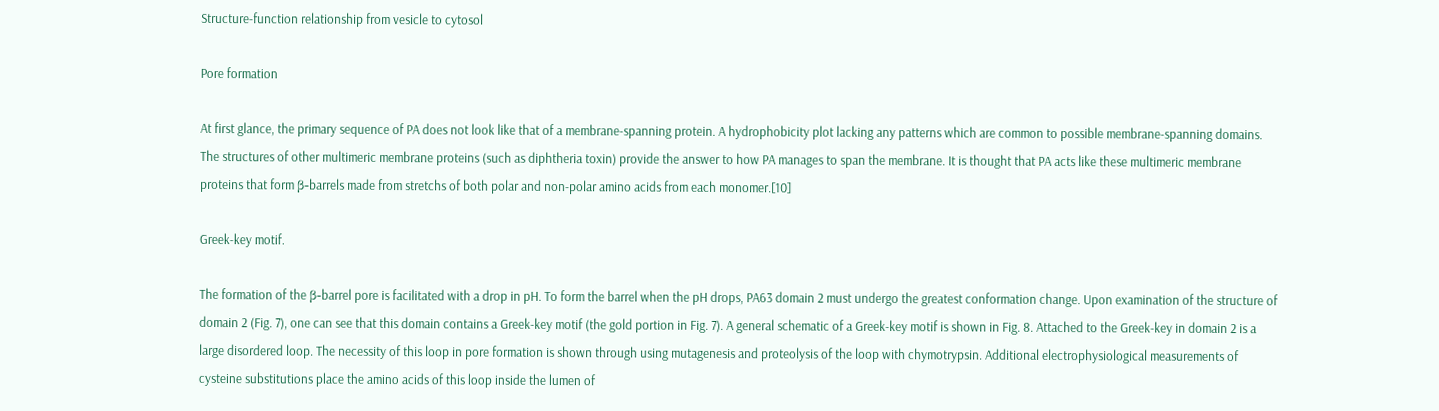Structure-function relationship from vesicle to cytosol

Pore formation

At first glance, the primary sequence of PA does not look like that of a membrane-spanning protein. A hydrophobicity plot lacking any patterns which are common to possible membrane-spanning domains. The structures of other multimeric membrane proteins (such as diphtheria toxin) provide the answer to how PA manages to span the membrane. It is thought that PA acts like these multimeric membrane proteins that form β-barrels made from stretchs of both polar and non-polar amino acids from each monomer.[10]

Greek-key motif.

The formation of the β-barrel pore is facilitated with a drop in pH. To form the barrel when the pH drops, PA63 domain 2 must undergo the greatest conformation change. Upon examination of the structure of domain 2 (Fig. 7), one can see that this domain contains a Greek-key motif (the gold portion in Fig. 7). A general schematic of a Greek-key motif is shown in Fig. 8. Attached to the Greek-key in domain 2 is a large disordered loop. The necessity of this loop in pore formation is shown through using mutagenesis and proteolysis of the loop with chymotrypsin. Additional electrophysiological measurements of cysteine substitutions place the amino acids of this loop inside the lumen of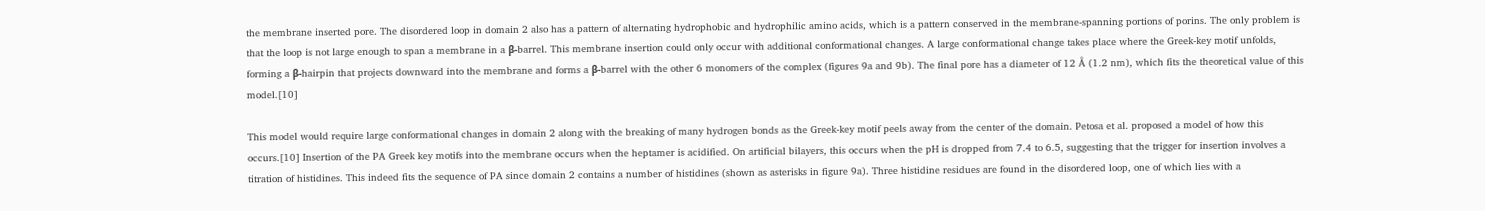the membrane inserted pore. The disordered loop in domain 2 also has a pattern of alternating hydrophobic and hydrophilic amino acids, which is a pattern conserved in the membrane-spanning portions of porins. The only problem is that the loop is not large enough to span a membrane in a β-barrel. This membrane insertion could only occur with additional conformational changes. A large conformational change takes place where the Greek-key motif unfolds, forming a β-hairpin that projects downward into the membrane and forms a β-barrel with the other 6 monomers of the complex (figures 9a and 9b). The final pore has a diameter of 12 Å (1.2 nm), which fits the theoretical value of this model.[10]

This model would require large conformational changes in domain 2 along with the breaking of many hydrogen bonds as the Greek-key motif peels away from the center of the domain. Petosa et al. proposed a model of how this occurs.[10] Insertion of the PA Greek key motifs into the membrane occurs when the heptamer is acidified. On artificial bilayers, this occurs when the pH is dropped from 7.4 to 6.5, suggesting that the trigger for insertion involves a titration of histidines. This indeed fits the sequence of PA since domain 2 contains a number of histidines (shown as asterisks in figure 9a). Three histidine residues are found in the disordered loop, one of which lies with a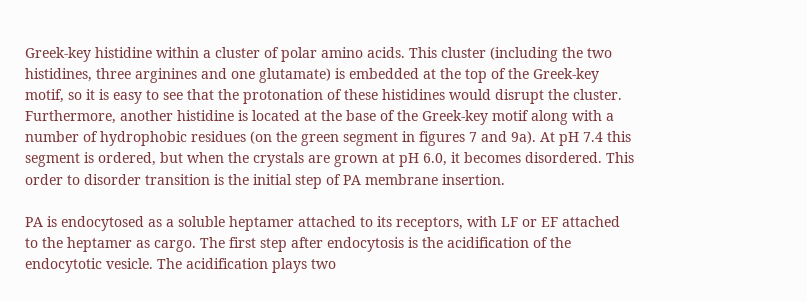Greek-key histidine within a cluster of polar amino acids. This cluster (including the two histidines, three arginines and one glutamate) is embedded at the top of the Greek-key motif, so it is easy to see that the protonation of these histidines would disrupt the cluster. Furthermore, another histidine is located at the base of the Greek-key motif along with a number of hydrophobic residues (on the green segment in figures 7 and 9a). At pH 7.4 this segment is ordered, but when the crystals are grown at pH 6.0, it becomes disordered. This order to disorder transition is the initial step of PA membrane insertion.

PA is endocytosed as a soluble heptamer attached to its receptors, with LF or EF attached to the heptamer as cargo. The first step after endocytosis is the acidification of the endocytotic vesicle. The acidification plays two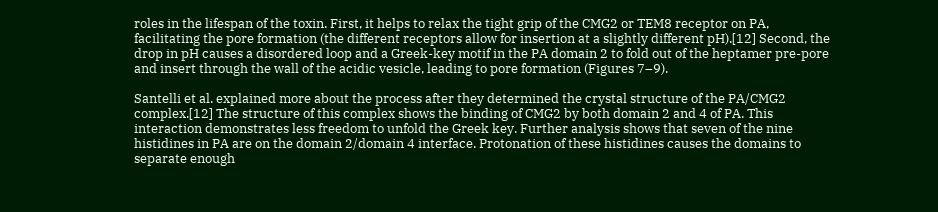roles in the lifespan of the toxin. First, it helps to relax the tight grip of the CMG2 or TEM8 receptor on PA, facilitating the pore formation (the different receptors allow for insertion at a slightly different pH).[12] Second, the drop in pH causes a disordered loop and a Greek-key motif in the PA domain 2 to fold out of the heptamer pre-pore and insert through the wall of the acidic vesicle, leading to pore formation (Figures 7–9).

Santelli et al. explained more about the process after they determined the crystal structure of the PA/CMG2 complex.[12] The structure of this complex shows the binding of CMG2 by both domain 2 and 4 of PA. This interaction demonstrates less freedom to unfold the Greek key. Further analysis shows that seven of the nine histidines in PA are on the domain 2/domain 4 interface. Protonation of these histidines causes the domains to separate enough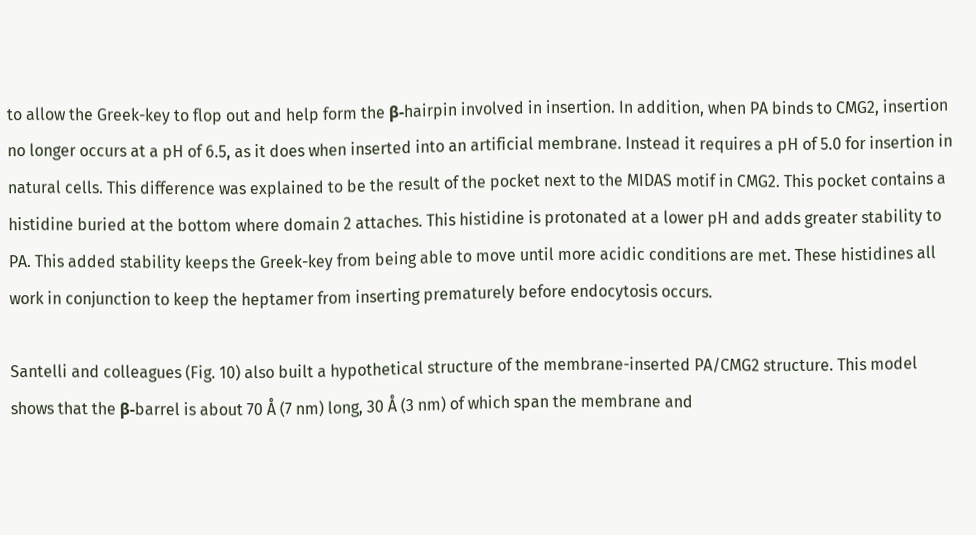to allow the Greek-key to flop out and help form the β-hairpin involved in insertion. In addition, when PA binds to CMG2, insertion no longer occurs at a pH of 6.5, as it does when inserted into an artificial membrane. Instead it requires a pH of 5.0 for insertion in natural cells. This difference was explained to be the result of the pocket next to the MIDAS motif in CMG2. This pocket contains a histidine buried at the bottom where domain 2 attaches. This histidine is protonated at a lower pH and adds greater stability to PA. This added stability keeps the Greek-key from being able to move until more acidic conditions are met. These histidines all work in conjunction to keep the heptamer from inserting prematurely before endocytosis occurs.

Santelli and colleagues (Fig. 10) also built a hypothetical structure of the membrane-inserted PA/CMG2 structure. This model shows that the β-barrel is about 70 Å (7 nm) long, 30 Å (3 nm) of which span the membrane and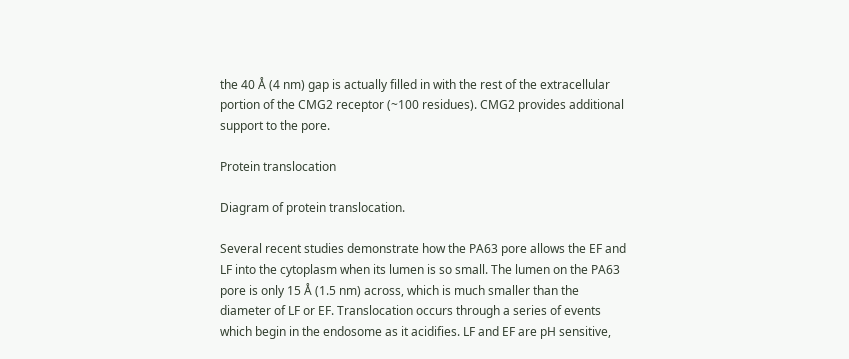the 40 Å (4 nm) gap is actually filled in with the rest of the extracellular portion of the CMG2 receptor (~100 residues). CMG2 provides additional support to the pore.

Protein translocation

Diagram of protein translocation.

Several recent studies demonstrate how the PA63 pore allows the EF and LF into the cytoplasm when its lumen is so small. The lumen on the PA63 pore is only 15 Å (1.5 nm) across, which is much smaller than the diameter of LF or EF. Translocation occurs through a series of events which begin in the endosome as it acidifies. LF and EF are pH sensitive,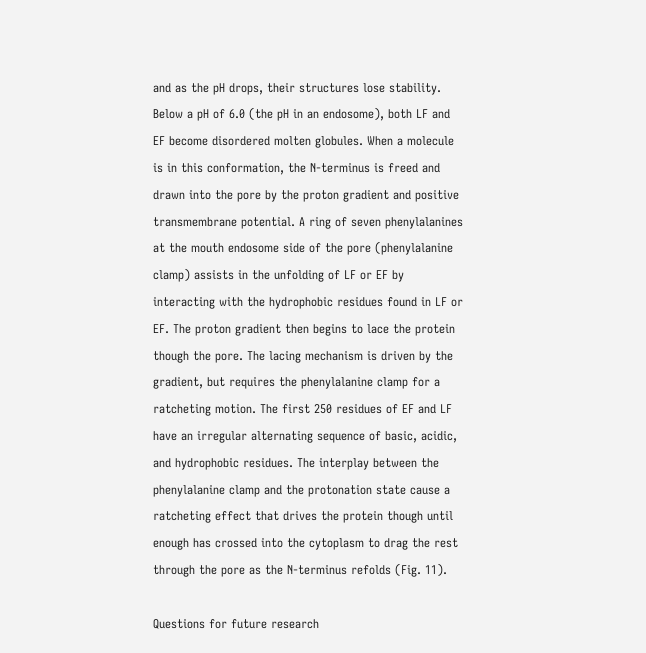and as the pH drops, their structures lose stability. Below a pH of 6.0 (the pH in an endosome), both LF and EF become disordered molten globules. When a molecule is in this conformation, the N-terminus is freed and drawn into the pore by the proton gradient and positive transmembrane potential. A ring of seven phenylalanines at the mouth endosome side of the pore (phenylalanine clamp) assists in the unfolding of LF or EF by interacting with the hydrophobic residues found in LF or EF. The proton gradient then begins to lace the protein though the pore. The lacing mechanism is driven by the gradient, but requires the phenylalanine clamp for a ratcheting motion. The first 250 residues of EF and LF have an irregular alternating sequence of basic, acidic, and hydrophobic residues. The interplay between the phenylalanine clamp and the protonation state cause a ratcheting effect that drives the protein though until enough has crossed into the cytoplasm to drag the rest through the pore as the N-terminus refolds (Fig. 11).

Questions for future research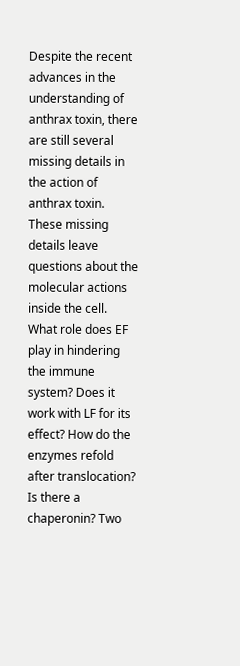Despite the recent advances in the understanding of anthrax toxin, there are still several missing details in the action of anthrax toxin. These missing details leave questions about the molecular actions inside the cell. What role does EF play in hindering the immune system? Does it work with LF for its effect? How do the enzymes refold after translocation? Is there a chaperonin? Two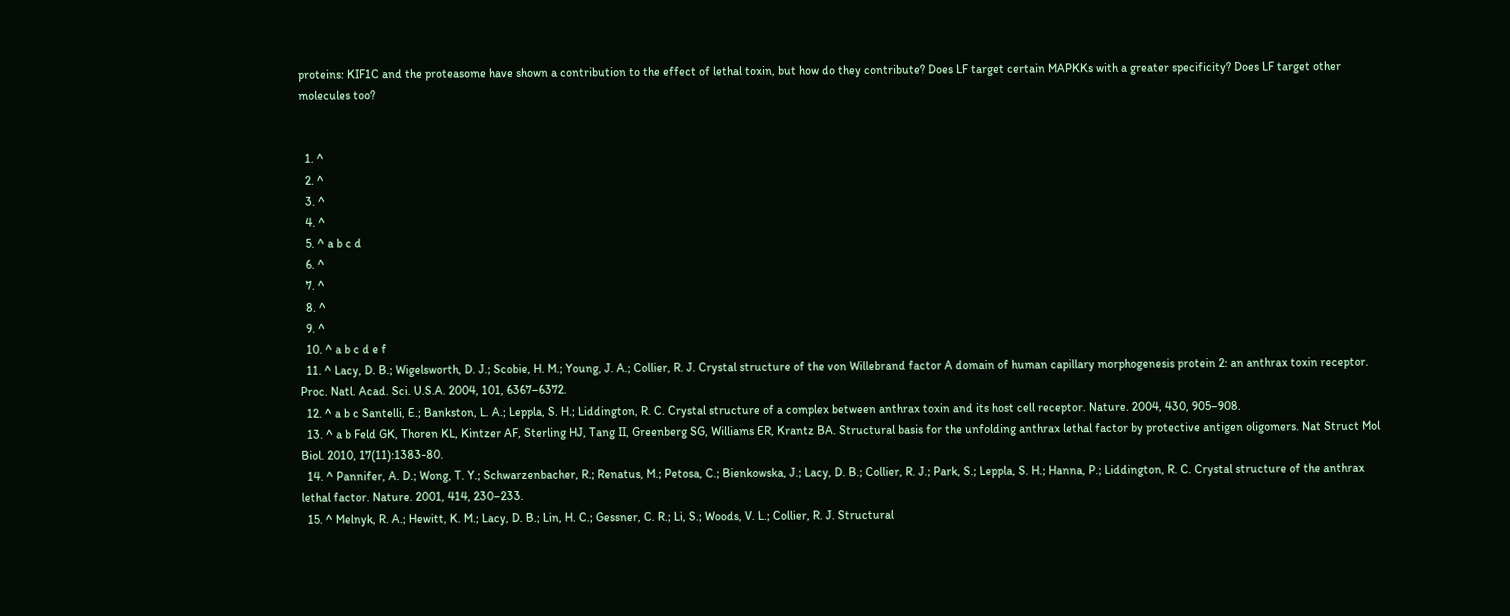proteins: KIF1C and the proteasome have shown a contribution to the effect of lethal toxin, but how do they contribute? Does LF target certain MAPKKs with a greater specificity? Does LF target other molecules too?


  1. ^
  2. ^
  3. ^
  4. ^
  5. ^ a b c d
  6. ^
  7. ^
  8. ^
  9. ^
  10. ^ a b c d e f
  11. ^ Lacy, D. B.; Wigelsworth, D. J.; Scobie, H. M.; Young, J. A.; Collier, R. J. Crystal structure of the von Willebrand factor A domain of human capillary morphogenesis protein 2: an anthrax toxin receptor. Proc. Natl. Acad. Sci. U.S.A. 2004, 101, 6367–6372.
  12. ^ a b c Santelli, E.; Bankston, L. A.; Leppla, S. H.; Liddington, R. C. Crystal structure of a complex between anthrax toxin and its host cell receptor. Nature. 2004, 430, 905–908.
  13. ^ a b Feld GK, Thoren KL, Kintzer AF, Sterling HJ, Tang II, Greenberg SG, Williams ER, Krantz BA. Structural basis for the unfolding anthrax lethal factor by protective antigen oligomers. Nat Struct Mol Biol. 2010, 17(11):1383-80.
  14. ^ Pannifer, A. D.; Wong, T. Y.; Schwarzenbacher, R.; Renatus, M.; Petosa, C.; Bienkowska, J.; Lacy, D. B.; Collier, R. J.; Park, S.; Leppla, S. H.; Hanna, P.; Liddington, R. C. Crystal structure of the anthrax lethal factor. Nature. 2001, 414, 230–233.
  15. ^ Melnyk, R. A.; Hewitt, K. M.; Lacy, D. B.; Lin, H. C.; Gessner, C. R.; Li, S.; Woods, V. L.; Collier, R. J. Structural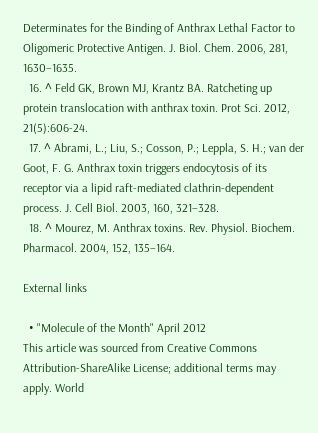Determinates for the Binding of Anthrax Lethal Factor to Oligomeric Protective Antigen. J. Biol. Chem. 2006, 281, 1630–1635.
  16. ^ Feld GK, Brown MJ, Krantz BA. Ratcheting up protein translocation with anthrax toxin. Prot Sci. 2012, 21(5):606-24.
  17. ^ Abrami, L.; Liu, S.; Cosson, P.; Leppla, S. H.; van der Goot, F. G. Anthrax toxin triggers endocytosis of its receptor via a lipid raft-mediated clathrin-dependent process. J. Cell Biol. 2003, 160, 321–328.
  18. ^ Mourez, M. Anthrax toxins. Rev. Physiol. Biochem. Pharmacol. 2004, 152, 135–164.

External links

  • "Molecule of the Month" April 2012
This article was sourced from Creative Commons Attribution-ShareAlike License; additional terms may apply. World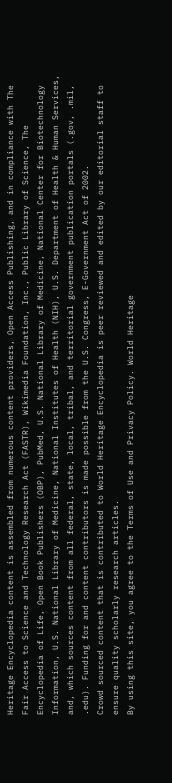Heritage Encyclopedia content is assembled from numerous content providers, Open Access Publishing, and in compliance with The Fair Access to Science and Technology Research Act (FASTR), Wikimedia Foundation, Inc., Public Library of Science, The Encyclopedia of Life, Open Book Publishers (OBP), PubMed, U.S. National Library of Medicine, National Center for Biotechnology Information, U.S. National Library of Medicine, National Institutes of Health (NIH), U.S. Department of Health & Human Services, and, which sources content from all federal, state, local, tribal, and territorial government publication portals (.gov, .mil, .edu). Funding for and content contributors is made possible from the U.S. Congress, E-Government Act of 2002.
Crowd sourced content that is contributed to World Heritage Encyclopedia is peer reviewed and edited by our editorial staff to ensure quality scholarly research articles.
By using this site, you agree to the Terms of Use and Privacy Policy. World Heritage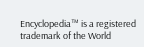Encyclopedia™ is a registered trademark of the World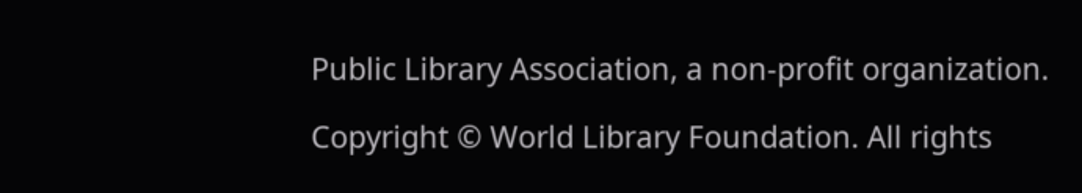Public Library Association, a non-profit organization.

Copyright © World Library Foundation. All rights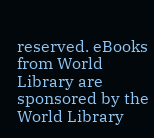reserved. eBooks from World Library are sponsored by the World Library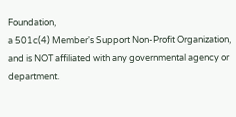Foundation,
a 501c(4) Member's Support Non-Profit Organization, and is NOT affiliated with any governmental agency or department.